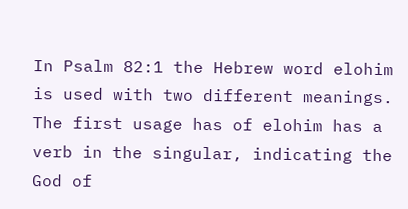In Psalm 82:1 the Hebrew word elohim is used with two different meanings. The first usage has of elohim has a verb in the singular, indicating the God of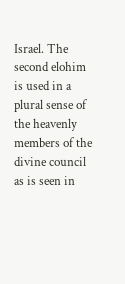Israel. The second elohim is used in a plural sense of the heavenly members of the divine council as is seen in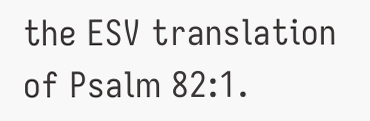the ESV translation of Psalm 82:1.